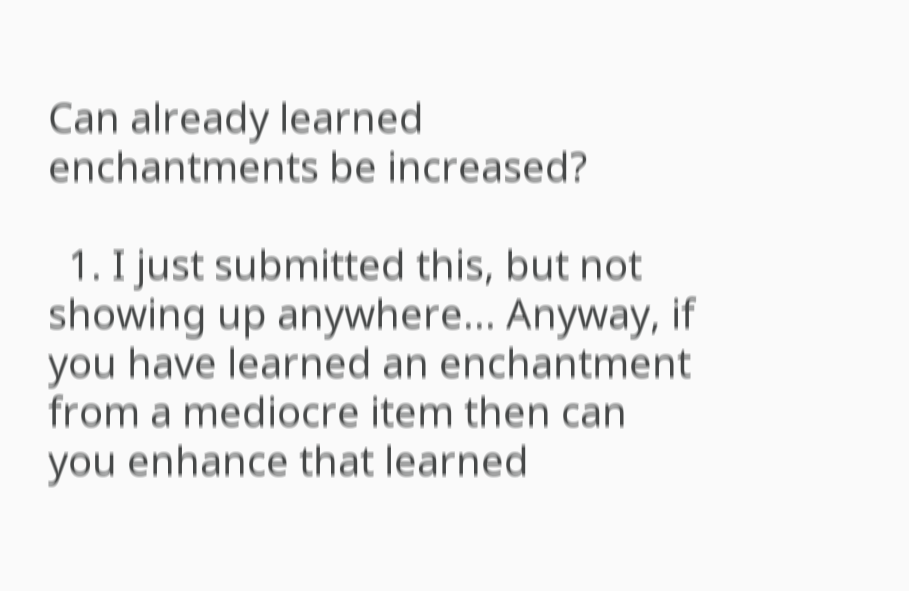Can already learned enchantments be increased?

  1. I just submitted this, but not showing up anywhere... Anyway, if you have learned an enchantment from a mediocre item then can you enhance that learned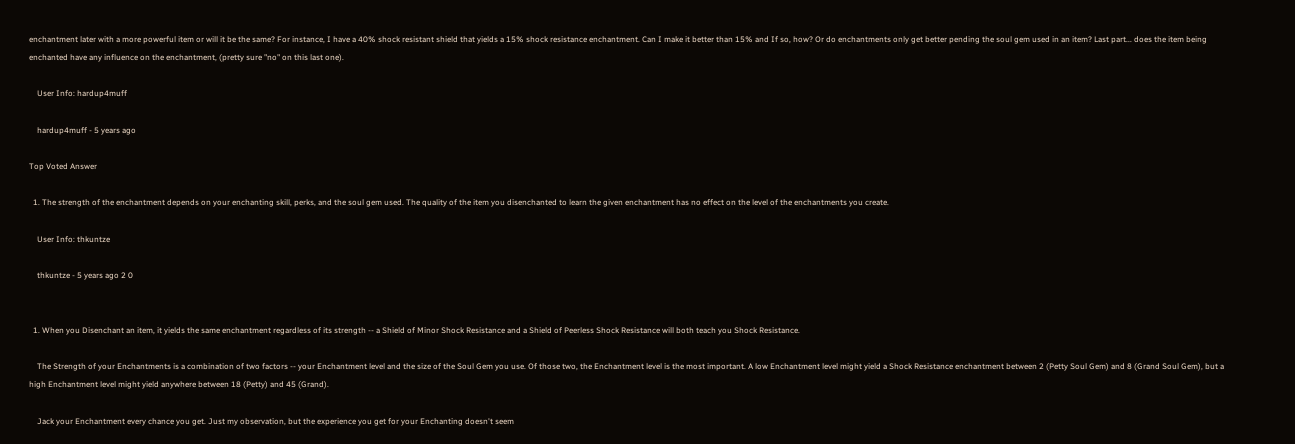enchantment later with a more powerful item or will it be the same? For instance, I have a 40% shock resistant shield that yields a 15% shock resistance enchantment. Can I make it better than 15% and If so, how? Or do enchantments only get better pending the soul gem used in an item? Last part... does the item being enchanted have any influence on the enchantment, (pretty sure "no" on this last one).

    User Info: hardup4muff

    hardup4muff - 5 years ago

Top Voted Answer

  1. The strength of the enchantment depends on your enchanting skill, perks, and the soul gem used. The quality of the item you disenchanted to learn the given enchantment has no effect on the level of the enchantments you create.

    User Info: thkuntze

    thkuntze - 5 years ago 2 0


  1. When you Disenchant an item, it yields the same enchantment regardless of its strength -- a Shield of Minor Shock Resistance and a Shield of Peerless Shock Resistance will both teach you Shock Resistance.

    The Strength of your Enchantments is a combination of two factors -- your Enchantment level and the size of the Soul Gem you use. Of those two, the Enchantment level is the most important. A low Enchantment level might yield a Shock Resistance enchantment between 2 (Petty Soul Gem) and 8 (Grand Soul Gem), but a high Enchantment level might yield anywhere between 18 (Petty) and 45 (Grand).

    Jack your Enchantment every chance you get. Just my observation, but the experience you get for your Enchanting doesn't seem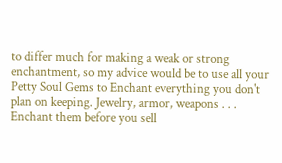to differ much for making a weak or strong enchantment, so my advice would be to use all your Petty Soul Gems to Enchant everything you don't plan on keeping. Jewelry, armor, weapons . . . Enchant them before you sell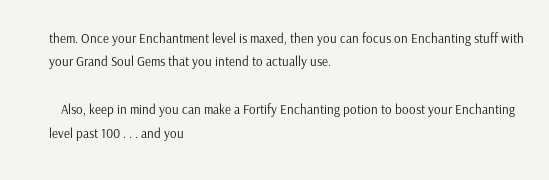them. Once your Enchantment level is maxed, then you can focus on Enchanting stuff with your Grand Soul Gems that you intend to actually use.

    Also, keep in mind you can make a Fortify Enchanting potion to boost your Enchanting level past 100 . . . and you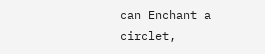can Enchant a circlet,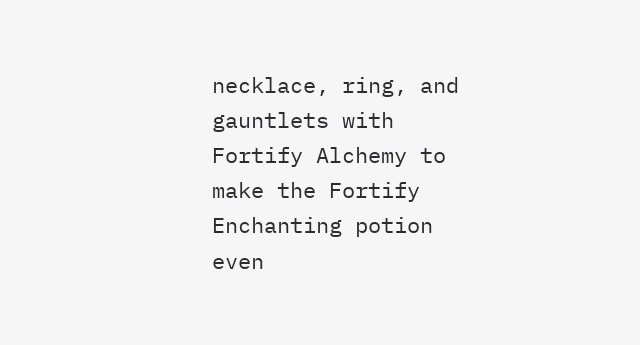necklace, ring, and gauntlets with Fortify Alchemy to make the Fortify Enchanting potion even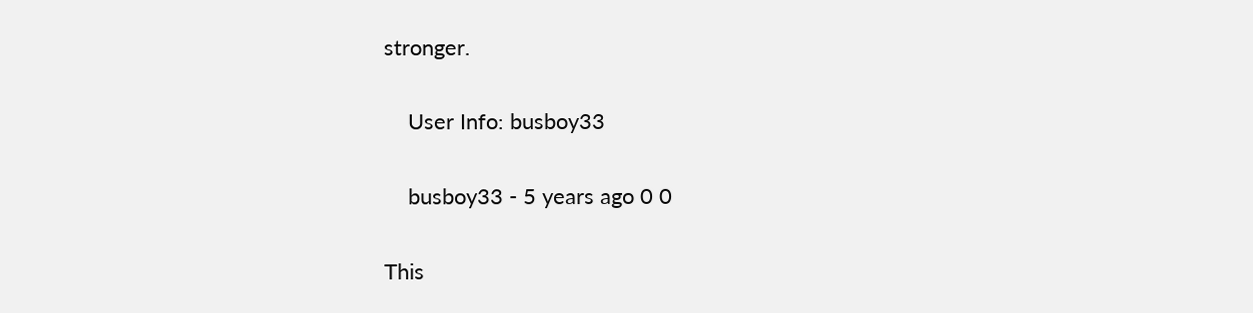stronger.

    User Info: busboy33

    busboy33 - 5 years ago 0 0

This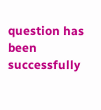question has been successfully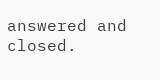answered and closed.